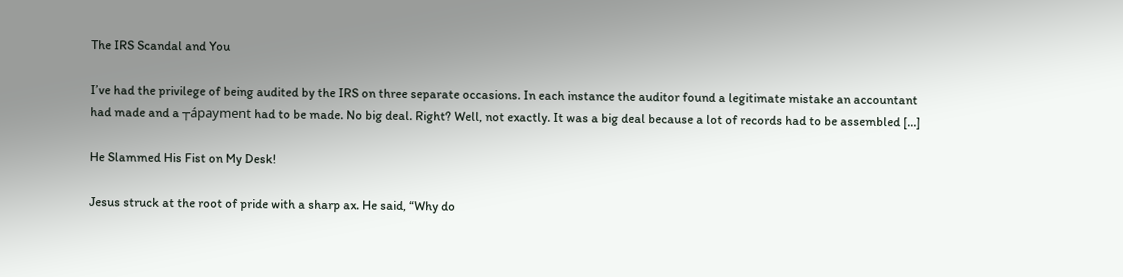The IRS Scandal and You

I’ve had the privilege of being audited by the IRS on three separate occasions. In each instance the auditor found a legitimate mistake an accountant had made and a ┬ápayment had to be made. No big deal. Right? Well, not exactly. It was a big deal because a lot of records had to be assembled […]

He Slammed His Fist on My Desk!

Jesus struck at the root of pride with a sharp ax. He said, “Why do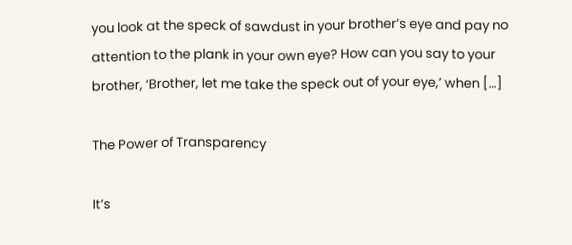you look at the speck of sawdust in your brother’s eye and pay no attention to the plank in your own eye? How can you say to your brother, ‘Brother, let me take the speck out of your eye,’ when […]

The Power of Transparency

It’s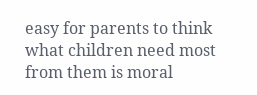easy for parents to think what children need most from them is moral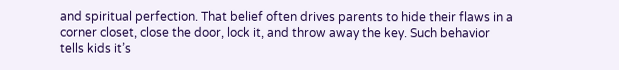and spiritual perfection. That belief often drives parents to hide their flaws in a corner closet, close the door, lock it, and throw away the key. Such behavior tells kids it’s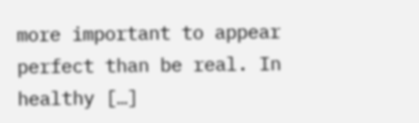more important to appear perfect than be real. In healthy […]